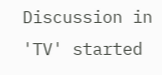Discussion in 'TV' started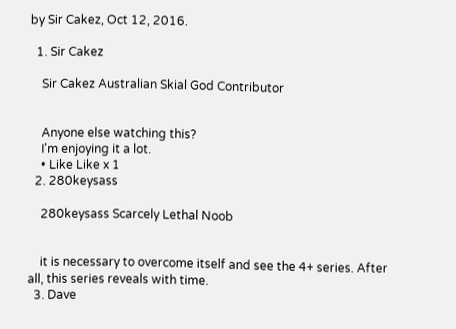by Sir Cakez, Oct 12, 2016.

  1. Sir Cakez

    Sir Cakez Australian Skial God Contributor


    Anyone else watching this?
    I'm enjoying it a lot.
    • Like Like x 1
  2. 280keysass

    280keysass Scarcely Lethal Noob


    it is necessary to overcome itself and see the 4+ series. After all, this series reveals with time.
  3. Dave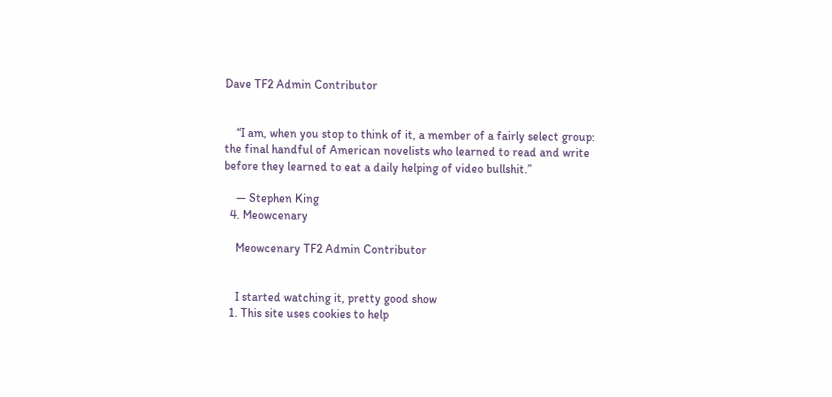Dave TF2 Admin Contributor


    “I am, when you stop to think of it, a member of a fairly select group: the final handful of American novelists who learned to read and write before they learned to eat a daily helping of video bullshit.”

    — Stephen King
  4. Meowcenary

    Meowcenary TF2 Admin Contributor


    I started watching it, pretty good show
  1. This site uses cookies to help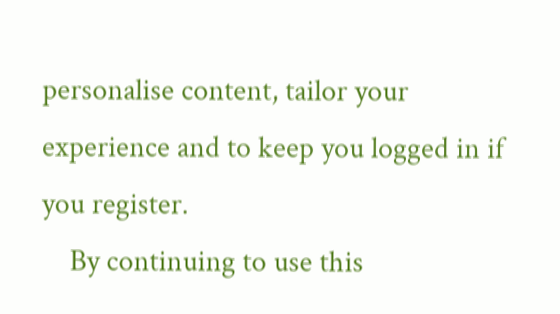personalise content, tailor your experience and to keep you logged in if you register.
    By continuing to use this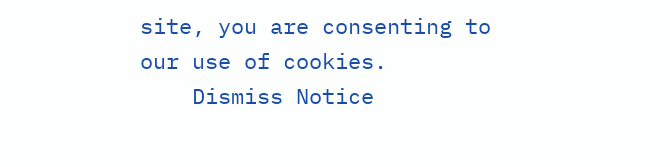site, you are consenting to our use of cookies.
    Dismiss Notice